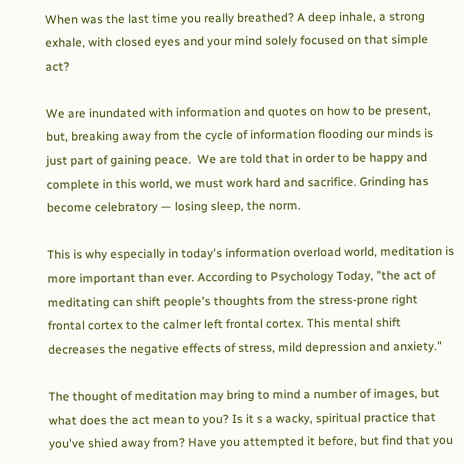When was the last time you really breathed? A deep inhale, a strong exhale, with closed eyes and your mind solely focused on that simple act?

We are inundated with information and quotes on how to be present, but, breaking away from the cycle of information flooding our minds is just part of gaining peace.  We are told that in order to be happy and complete in this world, we must work hard and sacrifice. Grinding has become celebratory — losing sleep, the norm.

This is why especially in today's information overload world, meditation is more important than ever. According to Psychology Today, "the act of meditating can shift people's thoughts from the stress-prone right frontal cortex to the calmer left frontal cortex. This mental shift decreases the negative effects of stress, mild depression and anxiety."

The thought of meditation may bring to mind a number of images, but what does the act mean to you? Is it s a wacky, spiritual practice that you've shied away from? Have you attempted it before, but find that you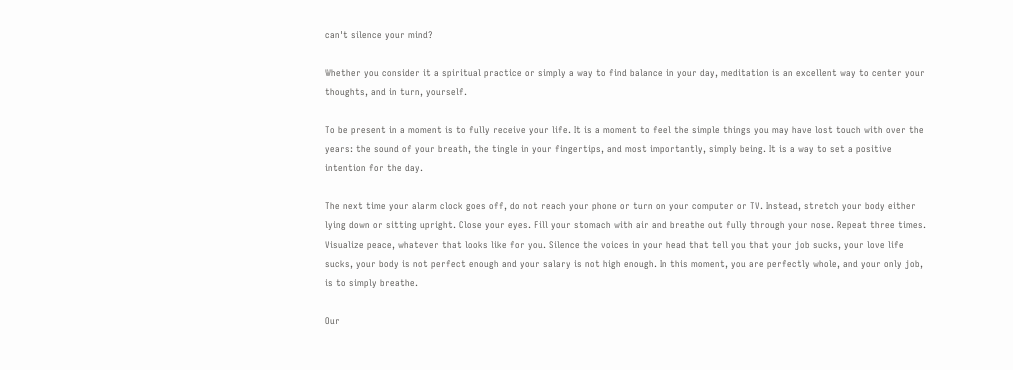can't silence your mind?

Whether you consider it a spiritual practice or simply a way to find balance in your day, meditation is an excellent way to center your thoughts, and in turn, yourself.

To be present in a moment is to fully receive your life. It is a moment to feel the simple things you may have lost touch with over the years: the sound of your breath, the tingle in your fingertips, and most importantly, simply being. It is a way to set a positive intention for the day.

The next time your alarm clock goes off, do not reach your phone or turn on your computer or TV. Instead, stretch your body either lying down or sitting upright. Close your eyes. Fill your stomach with air and breathe out fully through your nose. Repeat three times. Visualize peace, whatever that looks like for you. Silence the voices in your head that tell you that your job sucks, your love life sucks, your body is not perfect enough and your salary is not high enough. In this moment, you are perfectly whole, and your only job, is to simply breathe.

Our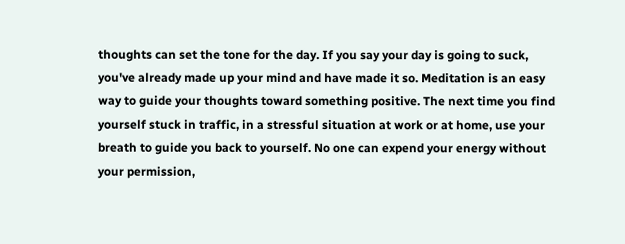thoughts can set the tone for the day. If you say your day is going to suck, you've already made up your mind and have made it so. Meditation is an easy way to guide your thoughts toward something positive. The next time you find yourself stuck in traffic, in a stressful situation at work or at home, use your breath to guide you back to yourself. No one can expend your energy without your permission,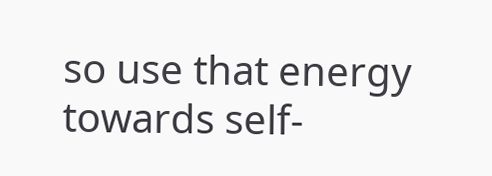so use that energy towards self-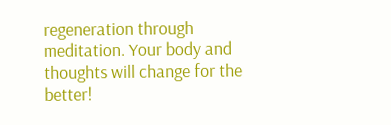regeneration through meditation. Your body and thoughts will change for the better!